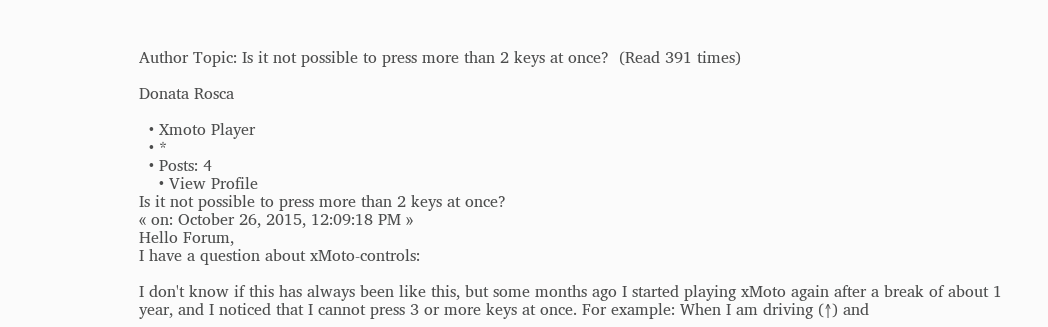Author Topic: Is it not possible to press more than 2 keys at once?  (Read 391 times)

Donata Rosca

  • Xmoto Player
  • *
  • Posts: 4
    • View Profile
Is it not possible to press more than 2 keys at once?
« on: October 26, 2015, 12:09:18 PM »
Hello Forum,
I have a question about xMoto-controls:

I don't know if this has always been like this, but some months ago I started playing xMoto again after a break of about 1 year, and I noticed that I cannot press 3 or more keys at once. For example: When I am driving (↑) and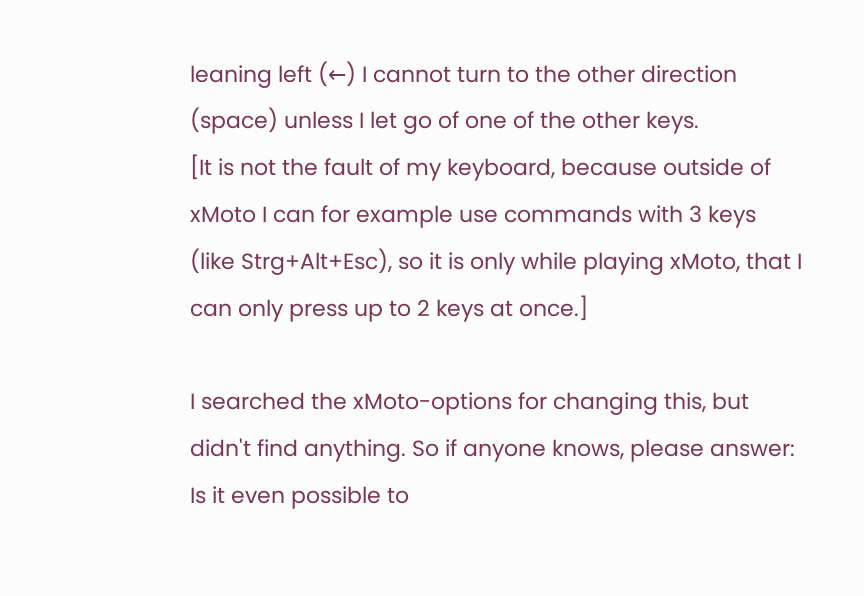leaning left (←) I cannot turn to the other direction (space) unless I let go of one of the other keys.
[It is not the fault of my keyboard, because outside of xMoto I can for example use commands with 3 keys (like Strg+Alt+Esc), so it is only while playing xMoto, that I can only press up to 2 keys at once.]

I searched the xMoto-options for changing this, but didn't find anything. So if anyone knows, please answer: Is it even possible to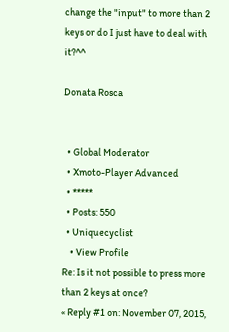change the "input" to more than 2 keys or do I just have to deal with it?^^

Donata Rosca


  • Global Moderator
  • Xmoto-Player Advanced
  • *****
  • Posts: 550
  • Uniquecyclist
    • View Profile
Re: Is it not possible to press more than 2 keys at once?
« Reply #1 on: November 07, 2015,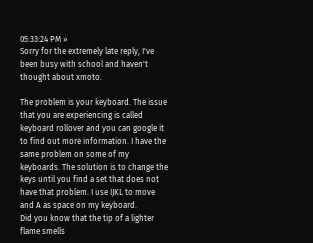05:33:24 PM »
Sorry for the extremely late reply, I've been busy with school and haven't thought about xmoto.

The problem is your keyboard. The issue that you are experiencing is called keyboard rollover and you can google it to find out more information. I have the same problem on some of my keyboards. The solution is to change the keys until you find a set that does not have that problem. I use IJKL to move and A as space on my keyboard.
Did you know that the tip of a lighter flame smells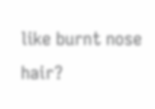like burnt nose hair?